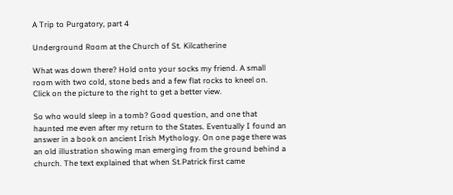A Trip to Purgatory, part 4

Underground Room at the Church of St. Kilcatherine

What was down there? Hold onto your socks my friend. A small room with two cold, stone beds and a few flat rocks to kneel on. Click on the picture to the right to get a better view.

So who would sleep in a tomb? Good question, and one that haunted me even after my return to the States. Eventually I found an answer in a book on ancient Irish Mythology. On one page there was an old illustration showing man emerging from the ground behind a church. The text explained that when St.Patrick first came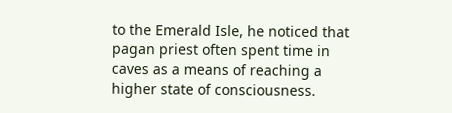to the Emerald Isle, he noticed that pagan priest often spent time in caves as a means of reaching a higher state of consciousness.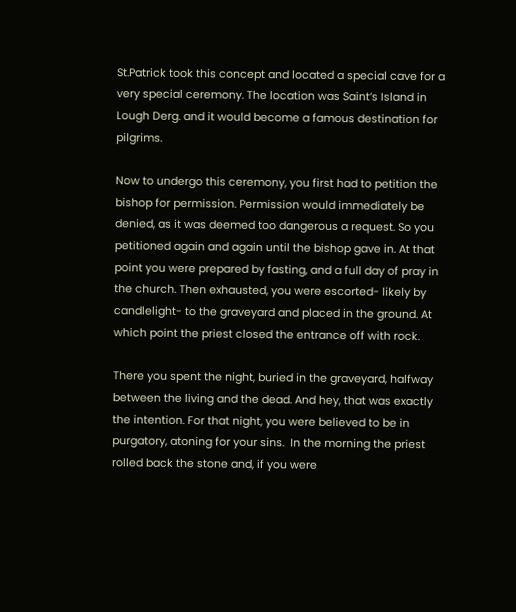St.Patrick took this concept and located a special cave for a very special ceremony. The location was Saint’s Island in Lough Derg. and it would become a famous destination for pilgrims.

Now to undergo this ceremony, you first had to petition the bishop for permission. Permission would immediately be denied, as it was deemed too dangerous a request. So you petitioned again and again until the bishop gave in. At that point you were prepared by fasting, and a full day of pray in the church. Then exhausted, you were escorted- likely by candlelight- to the graveyard and placed in the ground. At which point the priest closed the entrance off with rock.

There you spent the night, buried in the graveyard, halfway between the living and the dead. And hey, that was exactly the intention. For that night, you were believed to be in purgatory, atoning for your sins.  In the morning the priest rolled back the stone and, if you were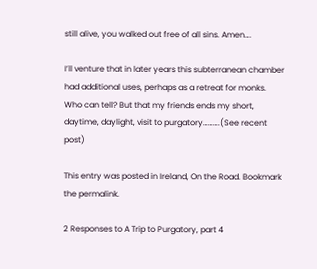still alive, you walked out free of all sins. Amen….

I’ll venture that in later years this subterranean chamber had additional uses, perhaps as a retreat for monks. Who can tell? But that my friends ends my short, daytime, daylight, visit to purgatory……….(See recent post)

This entry was posted in Ireland, On the Road. Bookmark the permalink.

2 Responses to A Trip to Purgatory, part 4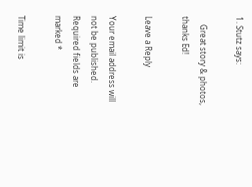1. Stutz says:

    Great story & photos, thanks Ed!

Leave a Reply

Your email address will not be published. Required fields are marked *

Time limit is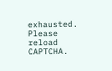exhausted. Please reload CAPTCHA.